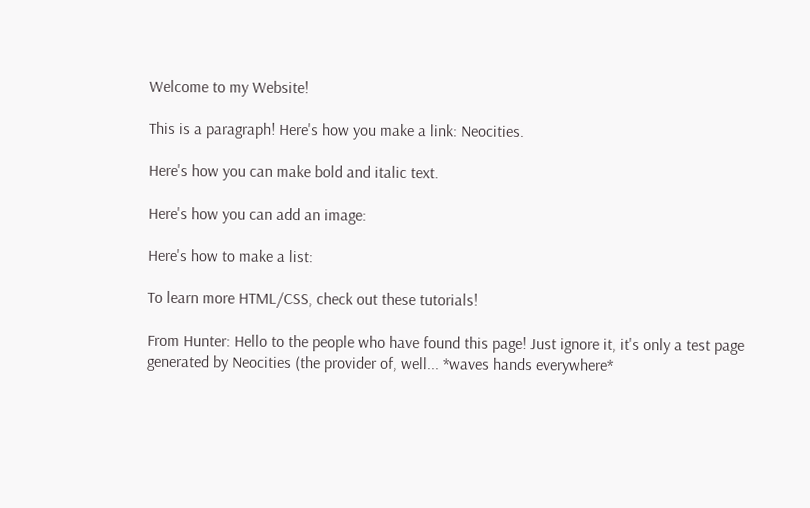Welcome to my Website!

This is a paragraph! Here's how you make a link: Neocities.

Here's how you can make bold and italic text.

Here's how you can add an image:

Here's how to make a list:

To learn more HTML/CSS, check out these tutorials!

From Hunter: Hello to the people who have found this page! Just ignore it, it's only a test page generated by Neocities (the provider of, well... *waves hands everywhere*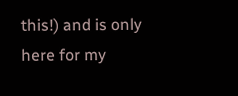this!) and is only here for my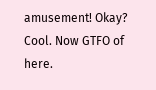amusement! Okay? Cool. Now GTFO of here.